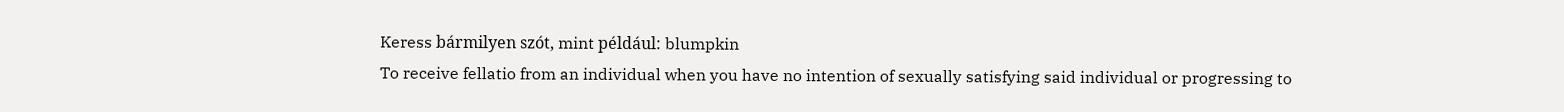Keress bármilyen szót, mint például: blumpkin
To receive fellatio from an individual when you have no intention of sexually satisfying said individual or progressing to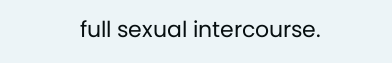full sexual intercourse.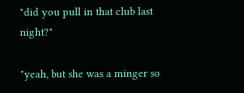"did you pull in that club last night?"

"yeah, but she was a minger so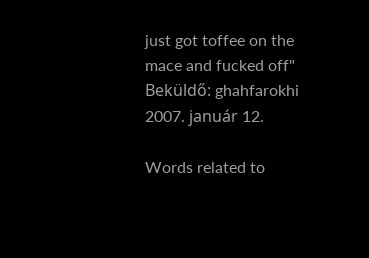just got toffee on the mace and fucked off"
Beküldő: ghahfarokhi 2007. január 12.

Words related to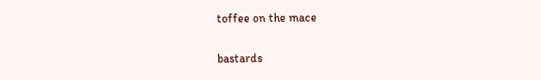toffee on the mace

bastards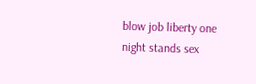blow job liberty one night stands sex